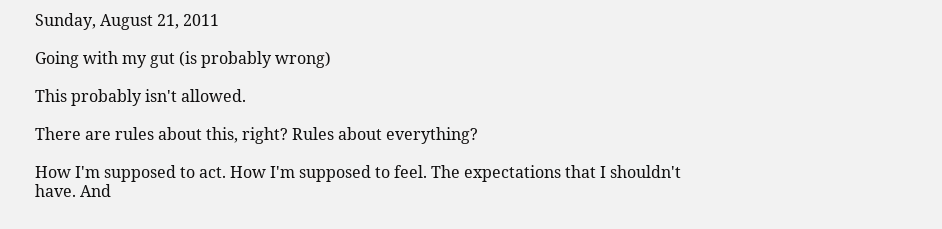Sunday, August 21, 2011

Going with my gut (is probably wrong)

This probably isn't allowed.

There are rules about this, right? Rules about everything?

How I'm supposed to act. How I'm supposed to feel. The expectations that I shouldn't have. And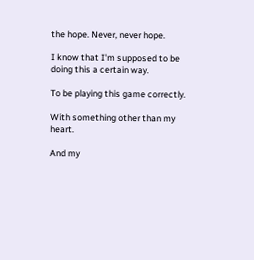the hope. Never, never hope.

I know that I'm supposed to be doing this a certain way.

To be playing this game correctly.

With something other than my heart.

And my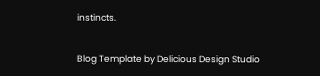instincts.


Blog Template by Delicious Design Studio